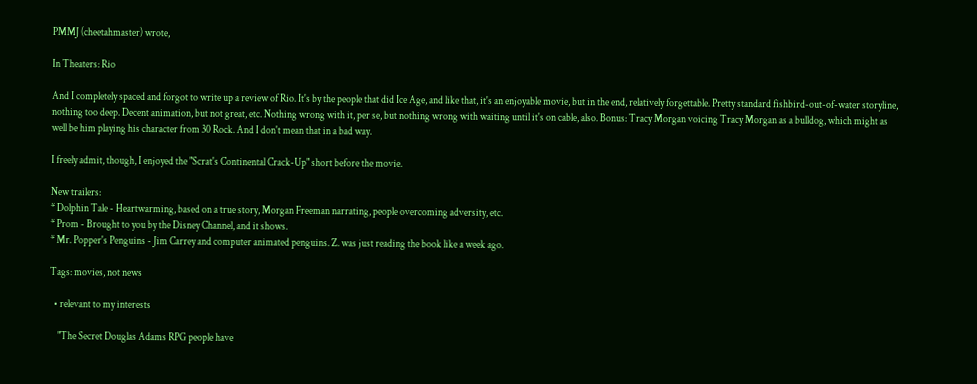PMMJ (cheetahmaster) wrote,

In Theaters: Rio

And I completely spaced and forgot to write up a review of Rio. It's by the people that did Ice Age, and like that, it's an enjoyable movie, but in the end, relatively forgettable. Pretty standard fishbird-out-of-water storyline, nothing too deep. Decent animation, but not great, etc. Nothing wrong with it, per se, but nothing wrong with waiting until it's on cable, also. Bonus: Tracy Morgan voicing Tracy Morgan as a bulldog, which might as well be him playing his character from 30 Rock. And I don't mean that in a bad way.

I freely admit, though, I enjoyed the "Scrat's Continental Crack-Up" short before the movie.

New trailers:
* Dolphin Tale - Heartwarming, based on a true story, Morgan Freeman narrating, people overcoming adversity, etc.
* Prom - Brought to you by the Disney Channel, and it shows.
* Mr. Popper's Penguins - Jim Carrey and computer animated penguins. Z. was just reading the book like a week ago.

Tags: movies, not news

  • relevant to my interests

    "The Secret Douglas Adams RPG people have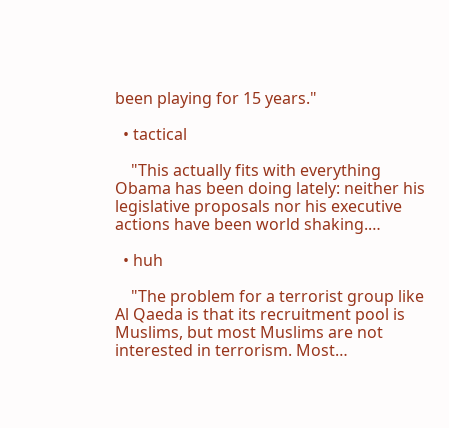been playing for 15 years."

  • tactical

    "This actually fits with everything Obama has been doing lately: neither his legislative proposals nor his executive actions have been world shaking.…

  • huh

    "The problem for a terrorist group like Al Qaeda is that its recruitment pool is Muslims, but most Muslims are not interested in terrorism. Most…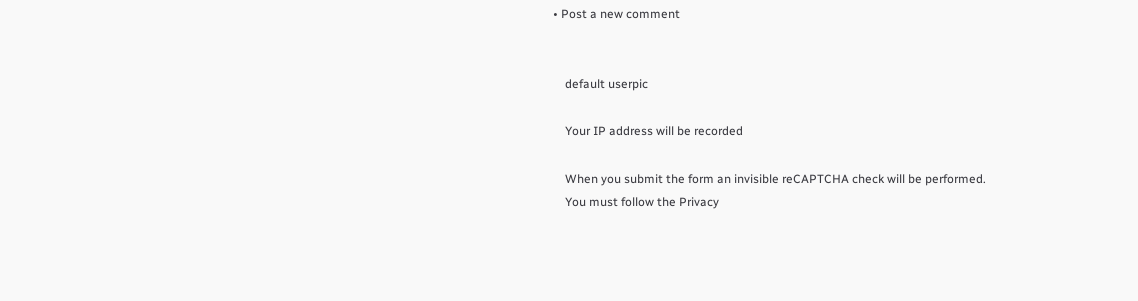• Post a new comment


    default userpic

    Your IP address will be recorded

    When you submit the form an invisible reCAPTCHA check will be performed.
    You must follow the Privacy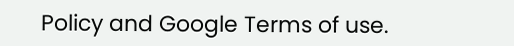Policy and Google Terms of use.